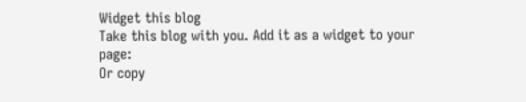Widget this blog
Take this blog with you. Add it as a widget to your page:
Or copy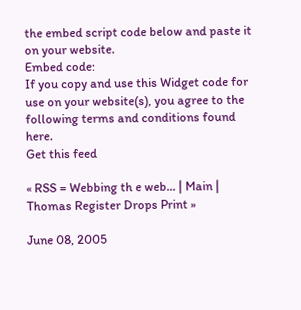the embed script code below and paste it on your website.
Embed code:
If you copy and use this Widget code for use on your website(s), you agree to the following terms and conditions found here.
Get this feed

« RSS = Webbing th e web... | Main | Thomas Register Drops Print »

June 08, 2005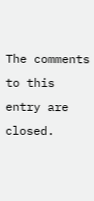The comments to this entry are closed.